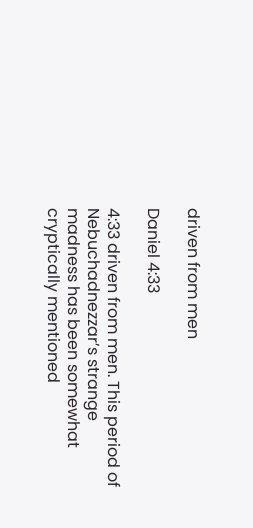driven from men

Daniel 4:33

4:33 driven from men. This period of Nebuchadnezzar’s strange madness has been somewhat cryptically mentioned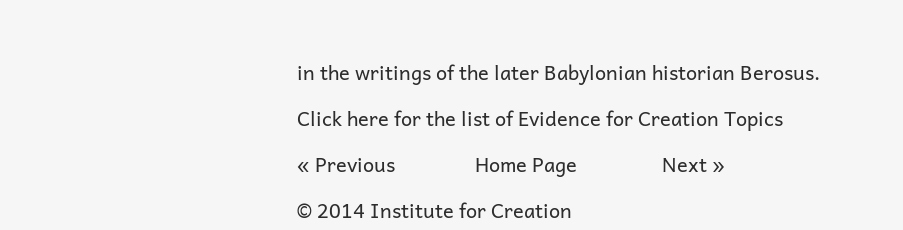in the writings of the later Babylonian historian Berosus.

Click here for the list of Evidence for Creation Topics

« Previous                Home Page                 Next »

© 2014 Institute for Creation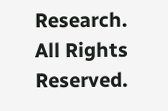Research. All Rights Reserved.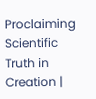Proclaiming Scientific Truth in Creation |